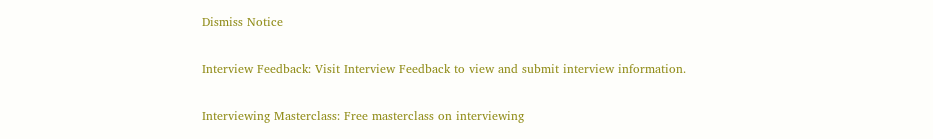Dismiss Notice

Interview Feedback: Visit Interview Feedback to view and submit interview information.

Interviewing Masterclass: Free masterclass on interviewing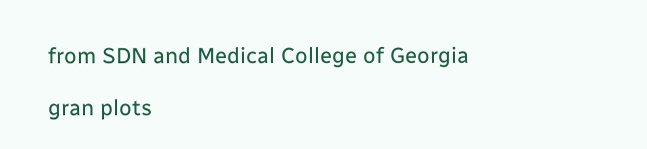from SDN and Medical College of Georgia

gran plots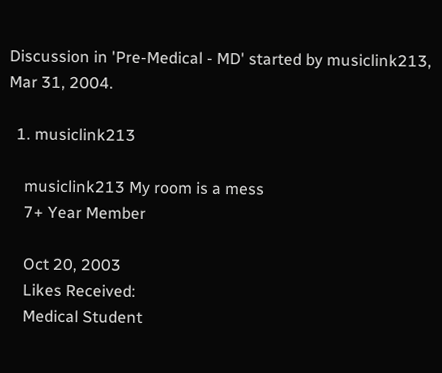Discussion in 'Pre-Medical - MD' started by musiclink213, Mar 31, 2004.

  1. musiclink213

    musiclink213 My room is a mess
    7+ Year Member

    Oct 20, 2003
    Likes Received:
    Medical Student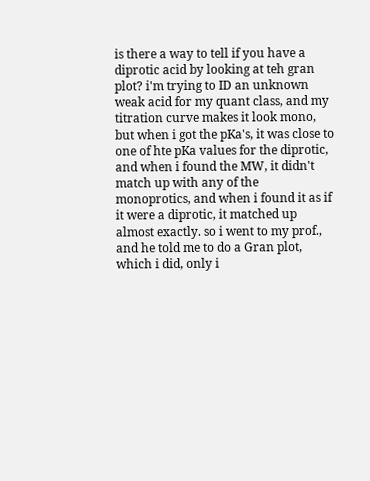is there a way to tell if you have a diprotic acid by looking at teh gran plot? i'm trying to ID an unknown weak acid for my quant class, and my titration curve makes it look mono, but when i got the pKa's, it was close to one of hte pKa values for the diprotic, and when i found the MW, it didn't match up with any of the monoprotics, and when i found it as if it were a diprotic, it matched up almost exactly. so i went to my prof., and he told me to do a Gran plot, which i did, only i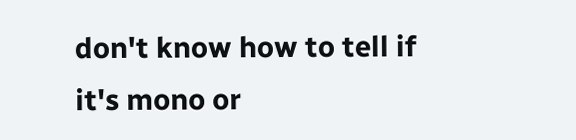don't know how to tell if it's mono or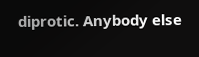diprotic. Anybody else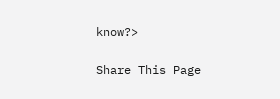know?>

Share This Page